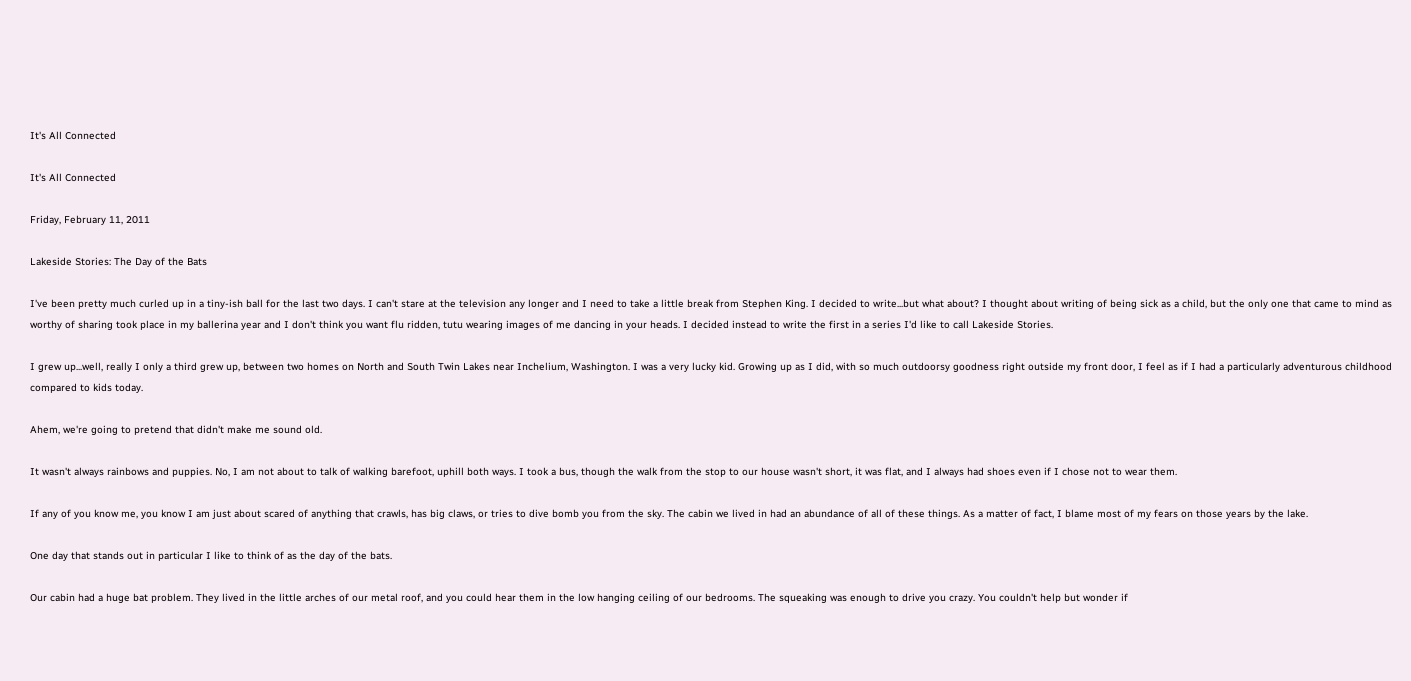It's All Connected

It's All Connected

Friday, February 11, 2011

Lakeside Stories: The Day of the Bats

I've been pretty much curled up in a tiny-ish ball for the last two days. I can't stare at the television any longer and I need to take a little break from Stephen King. I decided to write...but what about? I thought about writing of being sick as a child, but the only one that came to mind as worthy of sharing took place in my ballerina year and I don't think you want flu ridden, tutu wearing images of me dancing in your heads. I decided instead to write the first in a series I'd like to call Lakeside Stories.

I grew up...well, really I only a third grew up, between two homes on North and South Twin Lakes near Inchelium, Washington. I was a very lucky kid. Growing up as I did, with so much outdoorsy goodness right outside my front door, I feel as if I had a particularly adventurous childhood compared to kids today.

Ahem, we're going to pretend that didn't make me sound old.

It wasn't always rainbows and puppies. No, I am not about to talk of walking barefoot, uphill both ways. I took a bus, though the walk from the stop to our house wasn't short, it was flat, and I always had shoes even if I chose not to wear them.

If any of you know me, you know I am just about scared of anything that crawls, has big claws, or tries to dive bomb you from the sky. The cabin we lived in had an abundance of all of these things. As a matter of fact, I blame most of my fears on those years by the lake.

One day that stands out in particular I like to think of as the day of the bats.

Our cabin had a huge bat problem. They lived in the little arches of our metal roof, and you could hear them in the low hanging ceiling of our bedrooms. The squeaking was enough to drive you crazy. You couldn't help but wonder if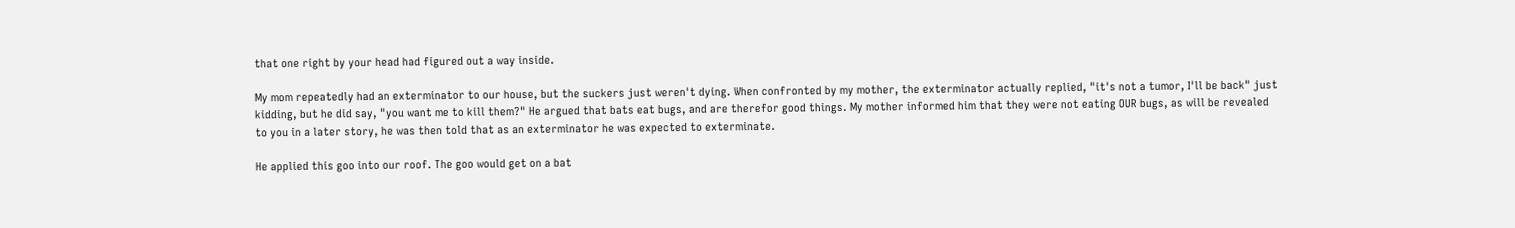that one right by your head had figured out a way inside.

My mom repeatedly had an exterminator to our house, but the suckers just weren't dying. When confronted by my mother, the exterminator actually replied, "it's not a tumor, I'll be back" just kidding, but he did say, "you want me to kill them?" He argued that bats eat bugs, and are therefor good things. My mother informed him that they were not eating OUR bugs, as will be revealed to you in a later story, he was then told that as an exterminator he was expected to exterminate.

He applied this goo into our roof. The goo would get on a bat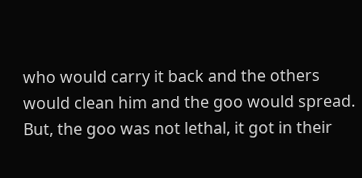who would carry it back and the others would clean him and the goo would spread. But, the goo was not lethal, it got in their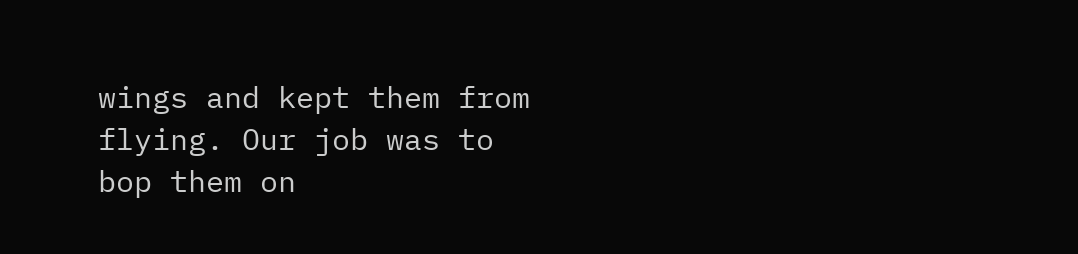wings and kept them from flying. Our job was to bop them on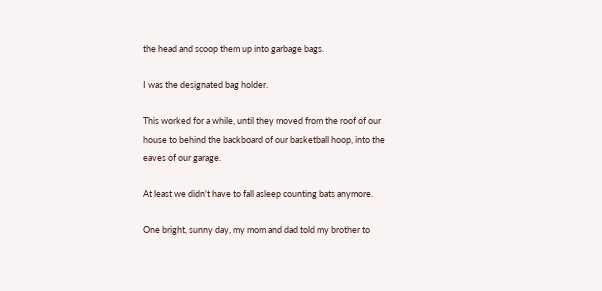the head and scoop them up into garbage bags.

I was the designated bag holder.

This worked for a while, until they moved from the roof of our house to behind the backboard of our basketball hoop, into the eaves of our garage.

At least we didn't have to fall asleep counting bats anymore.

One bright, sunny day, my mom and dad told my brother to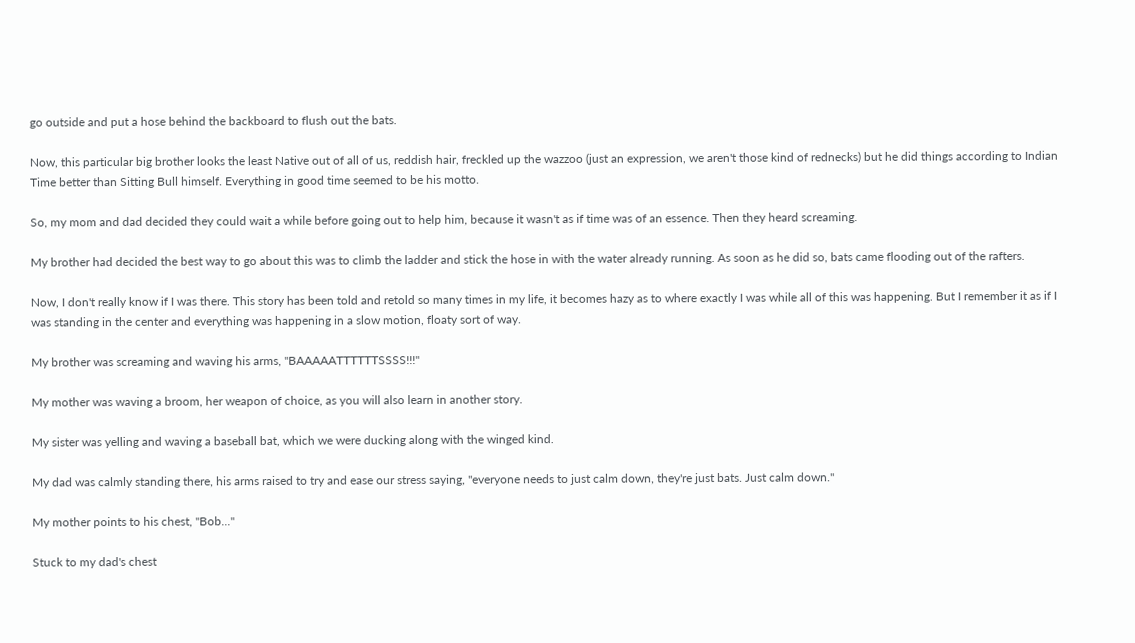go outside and put a hose behind the backboard to flush out the bats.

Now, this particular big brother looks the least Native out of all of us, reddish hair, freckled up the wazzoo (just an expression, we aren't those kind of rednecks) but he did things according to Indian Time better than Sitting Bull himself. Everything in good time seemed to be his motto.

So, my mom and dad decided they could wait a while before going out to help him, because it wasn't as if time was of an essence. Then they heard screaming.

My brother had decided the best way to go about this was to climb the ladder and stick the hose in with the water already running. As soon as he did so, bats came flooding out of the rafters.

Now, I don't really know if I was there. This story has been told and retold so many times in my life, it becomes hazy as to where exactly I was while all of this was happening. But I remember it as if I was standing in the center and everything was happening in a slow motion, floaty sort of way.

My brother was screaming and waving his arms, "BAAAAATTTTTTSSSS!!!"

My mother was waving a broom, her weapon of choice, as you will also learn in another story.

My sister was yelling and waving a baseball bat, which we were ducking along with the winged kind.

My dad was calmly standing there, his arms raised to try and ease our stress saying, "everyone needs to just calm down, they're just bats. Just calm down."

My mother points to his chest, "Bob..."

Stuck to my dad's chest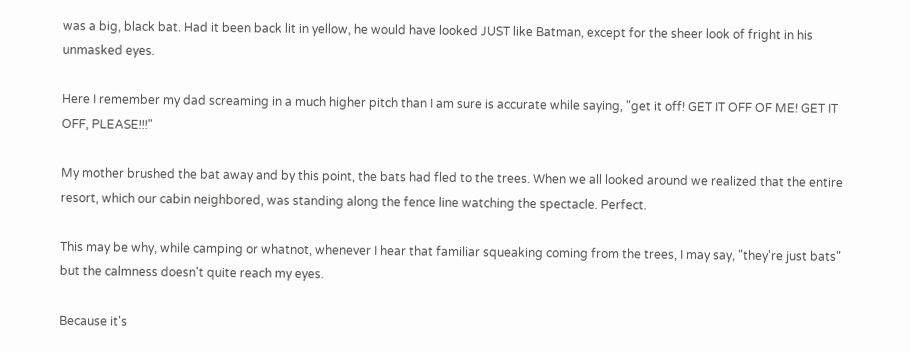was a big, black bat. Had it been back lit in yellow, he would have looked JUST like Batman, except for the sheer look of fright in his unmasked eyes.

Here I remember my dad screaming in a much higher pitch than I am sure is accurate while saying, "get it off! GET IT OFF OF ME! GET IT OFF, PLEASE!!!"

My mother brushed the bat away and by this point, the bats had fled to the trees. When we all looked around we realized that the entire resort, which our cabin neighbored, was standing along the fence line watching the spectacle. Perfect.

This may be why, while camping or whatnot, whenever I hear that familiar squeaking coming from the trees, I may say, "they're just bats" but the calmness doesn't quite reach my eyes.

Because it's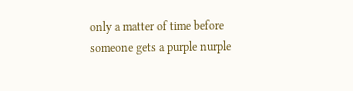only a matter of time before someone gets a purple nurple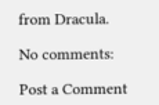from Dracula.

No comments:

Post a Comment